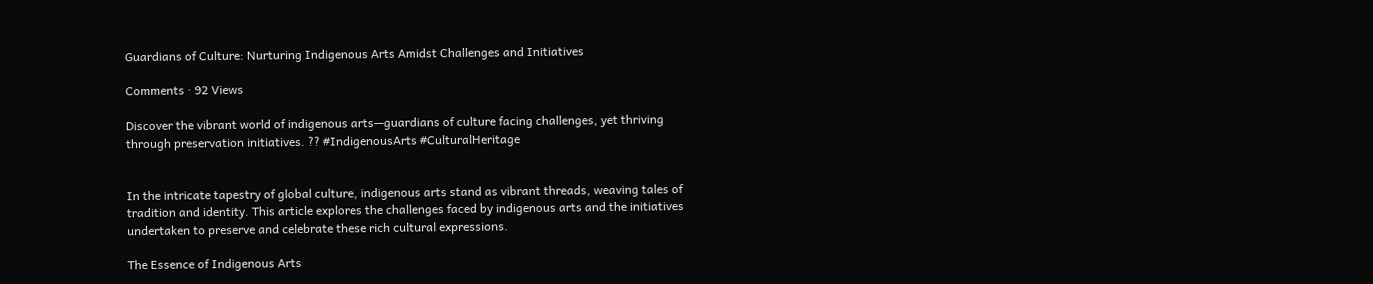Guardians of Culture: Nurturing Indigenous Arts Amidst Challenges and Initiatives

Comments · 92 Views

Discover the vibrant world of indigenous arts—guardians of culture facing challenges, yet thriving through preservation initiatives. ?? #IndigenousArts #CulturalHeritage


In the intricate tapestry of global culture, indigenous arts stand as vibrant threads, weaving tales of tradition and identity. This article explores the challenges faced by indigenous arts and the initiatives undertaken to preserve and celebrate these rich cultural expressions.

The Essence of Indigenous Arts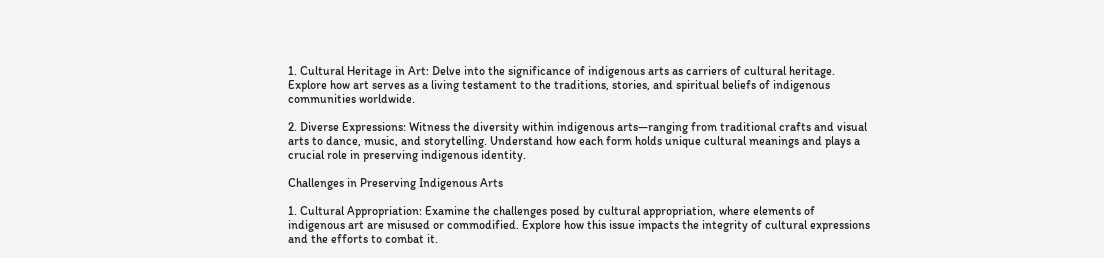1. Cultural Heritage in Art: Delve into the significance of indigenous arts as carriers of cultural heritage. Explore how art serves as a living testament to the traditions, stories, and spiritual beliefs of indigenous communities worldwide.

2. Diverse Expressions: Witness the diversity within indigenous arts—ranging from traditional crafts and visual arts to dance, music, and storytelling. Understand how each form holds unique cultural meanings and plays a crucial role in preserving indigenous identity.

Challenges in Preserving Indigenous Arts

1. Cultural Appropriation: Examine the challenges posed by cultural appropriation, where elements of indigenous art are misused or commodified. Explore how this issue impacts the integrity of cultural expressions and the efforts to combat it.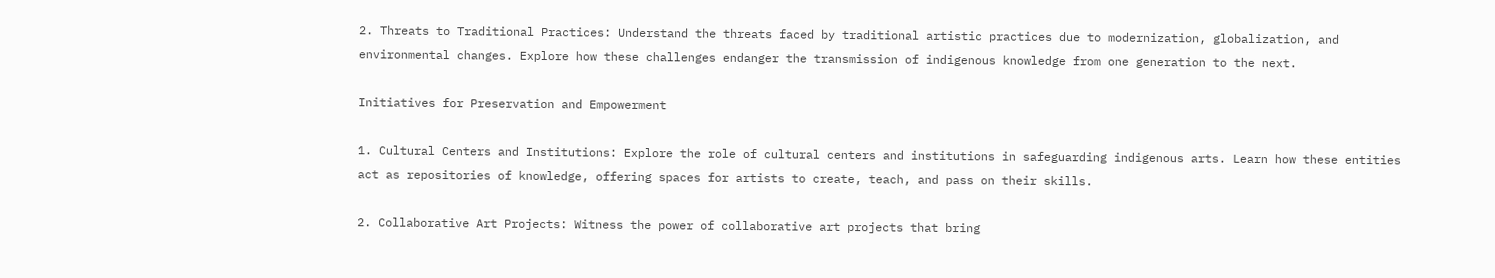2. Threats to Traditional Practices: Understand the threats faced by traditional artistic practices due to modernization, globalization, and environmental changes. Explore how these challenges endanger the transmission of indigenous knowledge from one generation to the next.

Initiatives for Preservation and Empowerment

1. Cultural Centers and Institutions: Explore the role of cultural centers and institutions in safeguarding indigenous arts. Learn how these entities act as repositories of knowledge, offering spaces for artists to create, teach, and pass on their skills.

2. Collaborative Art Projects: Witness the power of collaborative art projects that bring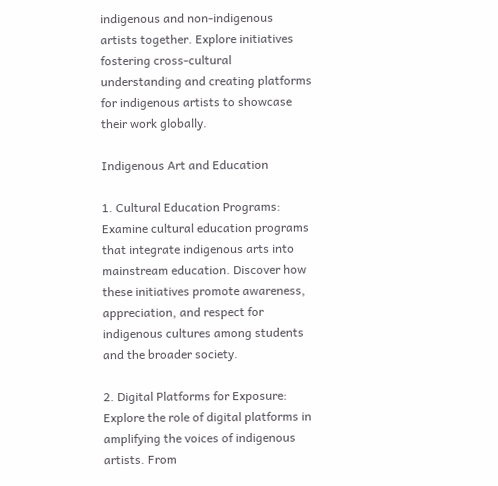indigenous and non-indigenous artists together. Explore initiatives fostering cross-cultural understanding and creating platforms for indigenous artists to showcase their work globally.

Indigenous Art and Education

1. Cultural Education Programs: Examine cultural education programs that integrate indigenous arts into mainstream education. Discover how these initiatives promote awareness, appreciation, and respect for indigenous cultures among students and the broader society.

2. Digital Platforms for Exposure: Explore the role of digital platforms in amplifying the voices of indigenous artists. From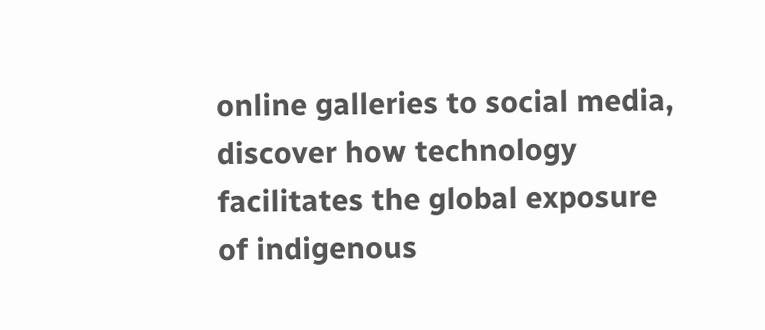online galleries to social media, discover how technology facilitates the global exposure of indigenous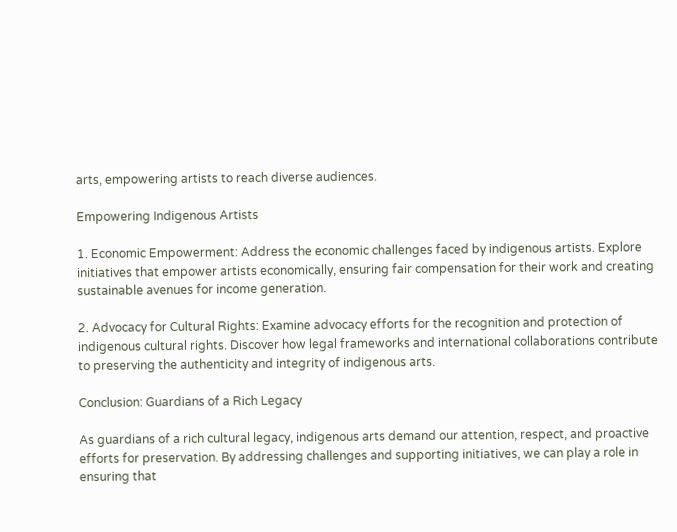arts, empowering artists to reach diverse audiences.

Empowering Indigenous Artists

1. Economic Empowerment: Address the economic challenges faced by indigenous artists. Explore initiatives that empower artists economically, ensuring fair compensation for their work and creating sustainable avenues for income generation.

2. Advocacy for Cultural Rights: Examine advocacy efforts for the recognition and protection of indigenous cultural rights. Discover how legal frameworks and international collaborations contribute to preserving the authenticity and integrity of indigenous arts.

Conclusion: Guardians of a Rich Legacy

As guardians of a rich cultural legacy, indigenous arts demand our attention, respect, and proactive efforts for preservation. By addressing challenges and supporting initiatives, we can play a role in ensuring that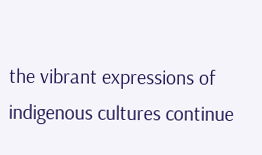the vibrant expressions of indigenous cultures continue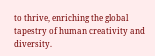to thrive, enriching the global tapestry of human creativity and diversity.